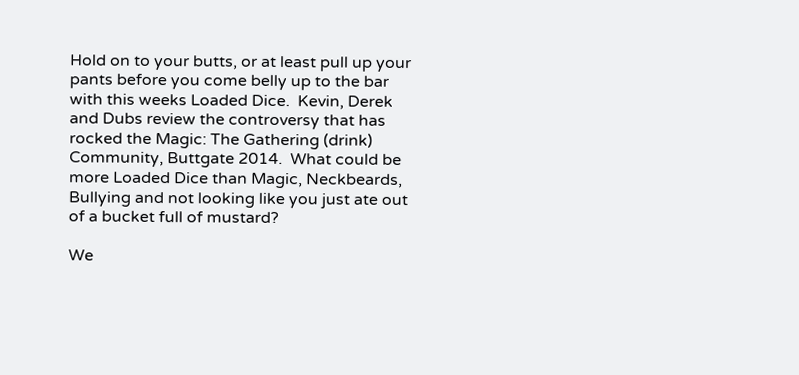Hold on to your butts, or at least pull up your pants before you come belly up to the bar with this weeks Loaded Dice.  Kevin, Derek and Dubs review the controversy that has rocked the Magic: The Gathering (drink) Community, Buttgate 2014.  What could be more Loaded Dice than Magic, Neckbeards, Bullying and not looking like you just ate out of a bucket full of mustard?

We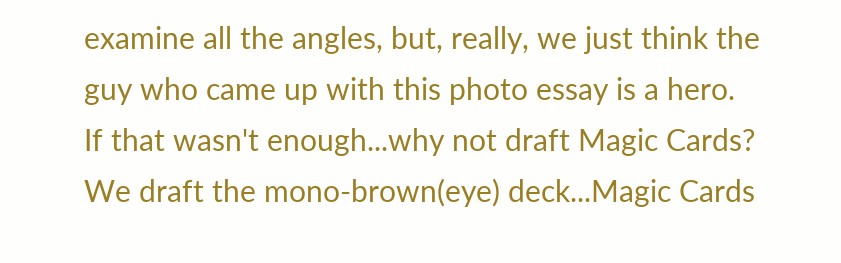examine all the angles, but, really, we just think the guy who came up with this photo essay is a hero.
If that wasn't enough...why not draft Magic Cards?  We draft the mono-brown(eye) deck...Magic Cards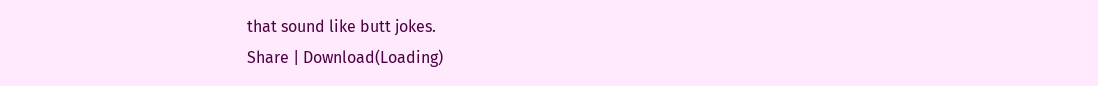that sound like butt jokes.
Share | Download(Loading)